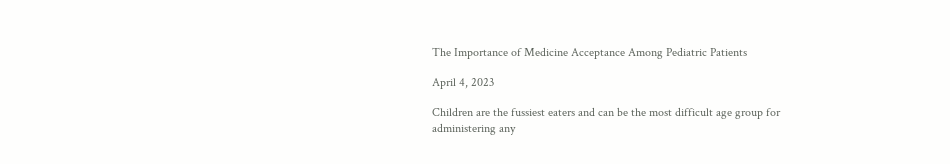The Importance of Medicine Acceptance Among Pediatric Patients

April 4, 2023

Children are the fussiest eaters and can be the most difficult age group for administering any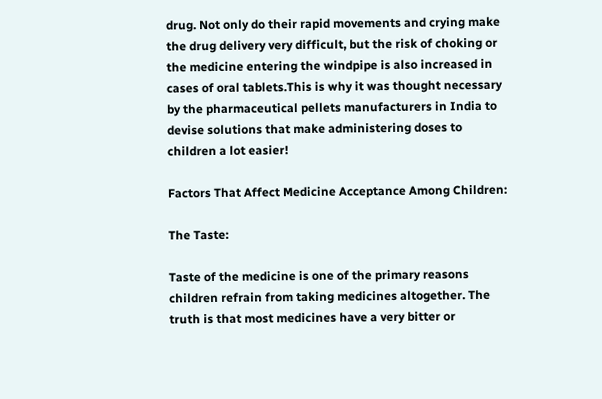drug. Not only do their rapid movements and crying make the drug delivery very difficult, but the risk of choking or the medicine entering the windpipe is also increased in cases of oral tablets.This is why it was thought necessary by the pharmaceutical pellets manufacturers in India to devise solutions that make administering doses to children a lot easier!

Factors That Affect Medicine Acceptance Among Children:

The Taste:

Taste of the medicine is one of the primary reasons children refrain from taking medicines altogether. The truth is that most medicines have a very bitter or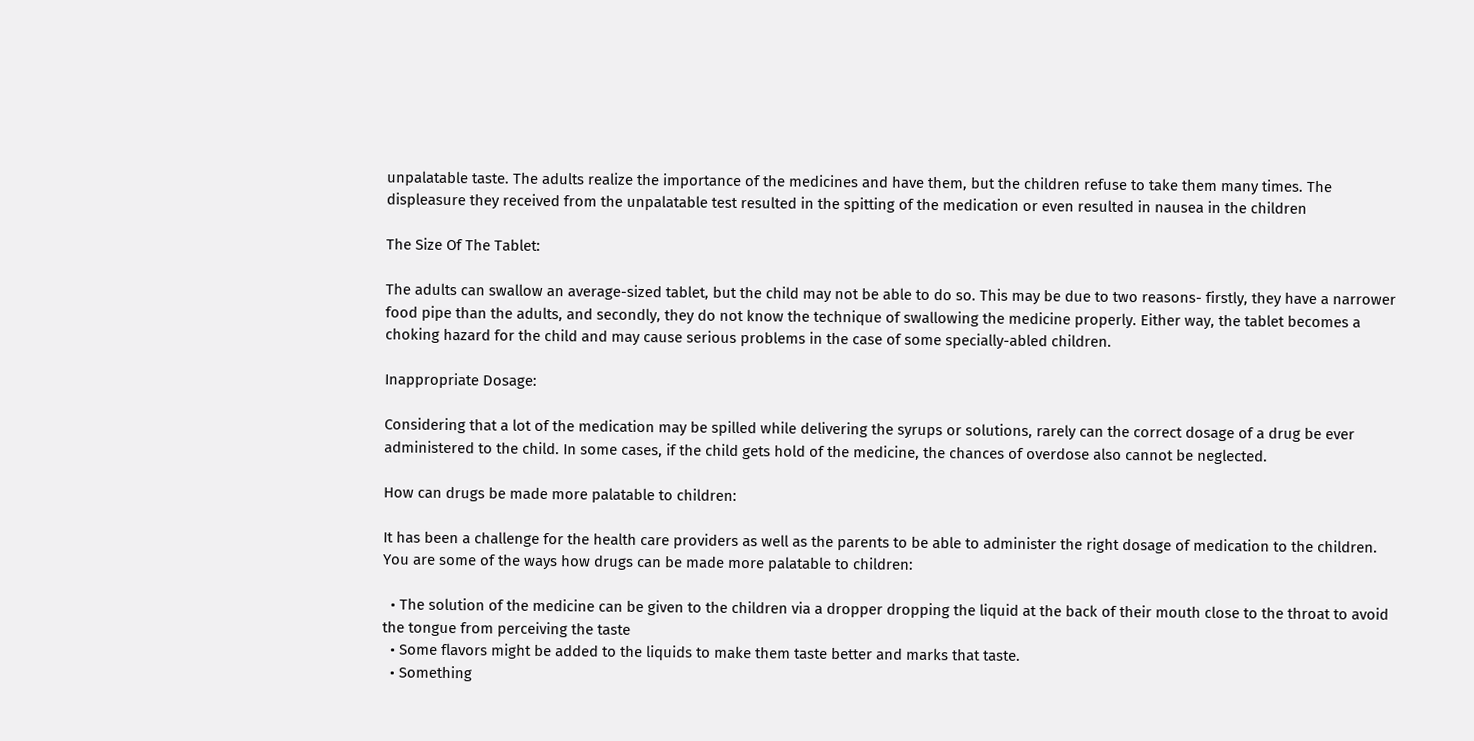unpalatable taste. The adults realize the importance of the medicines and have them, but the children refuse to take them many times. The displeasure they received from the unpalatable test resulted in the spitting of the medication or even resulted in nausea in the children

The Size Of The Tablet:

The adults can swallow an average-sized tablet, but the child may not be able to do so. This may be due to two reasons- firstly, they have a narrower food pipe than the adults, and secondly, they do not know the technique of swallowing the medicine properly. Either way, the tablet becomes a choking hazard for the child and may cause serious problems in the case of some specially-abled children.

Inappropriate Dosage:

Considering that a lot of the medication may be spilled while delivering the syrups or solutions, rarely can the correct dosage of a drug be ever administered to the child. In some cases, if the child gets hold of the medicine, the chances of overdose also cannot be neglected.

How can drugs be made more palatable to children:

It has been a challenge for the health care providers as well as the parents to be able to administer the right dosage of medication to the children. You are some of the ways how drugs can be made more palatable to children:

  • The solution of the medicine can be given to the children via a dropper dropping the liquid at the back of their mouth close to the throat to avoid the tongue from perceiving the taste
  • Some flavors might be added to the liquids to make them taste better and marks that taste.
  • Something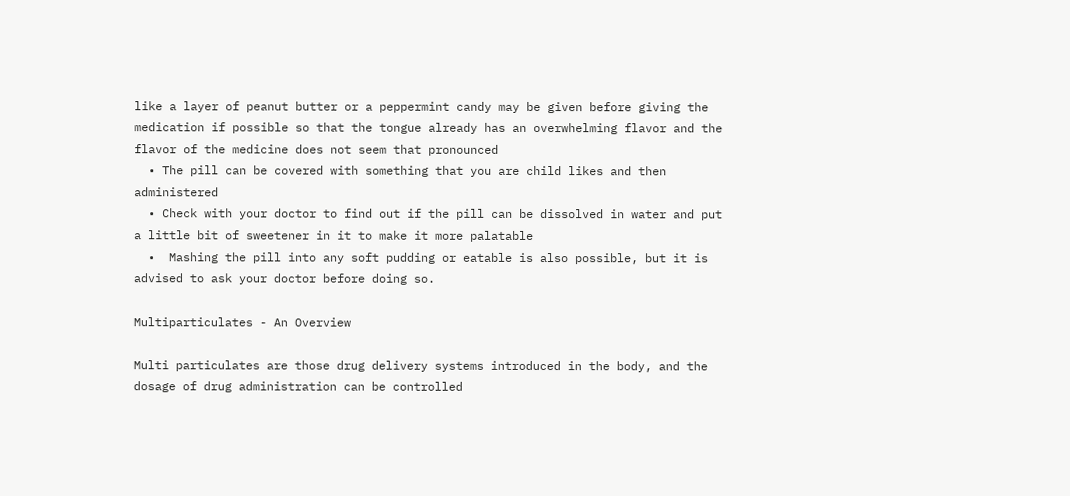like a layer of peanut butter or a peppermint candy may be given before giving the medication if possible so that the tongue already has an overwhelming flavor and the flavor of the medicine does not seem that pronounced
  • The pill can be covered with something that you are child likes and then administered
  • Check with your doctor to find out if the pill can be dissolved in water and put a little bit of sweetener in it to make it more palatable
  •  Mashing the pill into any soft pudding or eatable is also possible, but it is advised to ask your doctor before doing so.

Multiparticulates - An Overview

Multi particulates are those drug delivery systems introduced in the body, and the dosage of drug administration can be controlled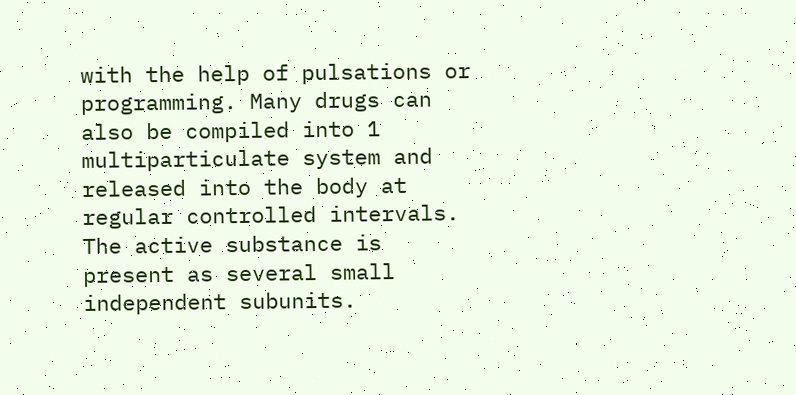with the help of pulsations or programming. Many drugs can also be compiled into 1 multiparticulate system and released into the body at regular controlled intervals. The active substance is present as several small independent subunits.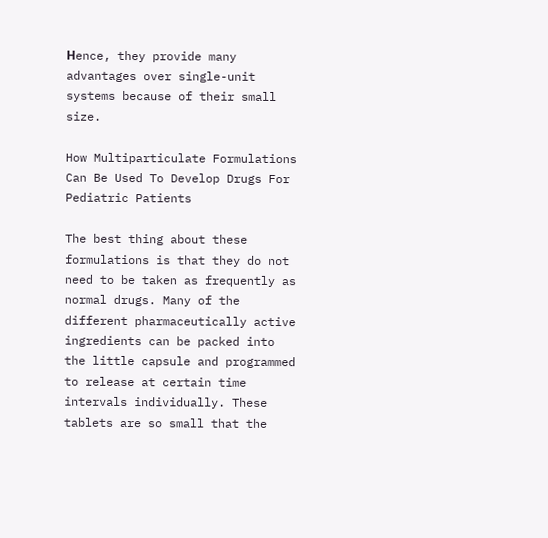Нence, they provide many advantages over single-unit systems because of their small size.

How Multiparticulate Formulations Can Be Used To Develop Drugs For Pediatric Patients

The best thing about these formulations is that they do not need to be taken as frequently as normal drugs. Many of the different pharmaceutically active ingredients can be packed into the little capsule and programmed to release at certain time intervals individually. These tablets are so small that the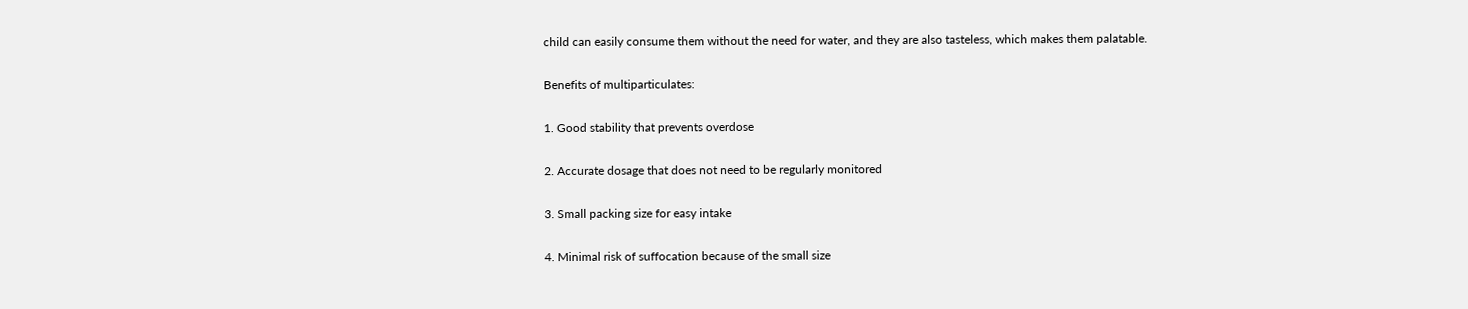child can easily consume them without the need for water, and they are also tasteless, which makes them palatable.

Benefits of multiparticulates:

1. Good stability that prevents overdose

2. Accurate dosage that does not need to be regularly monitored

3. Small packing size for easy intake

4. Minimal risk of suffocation because of the small size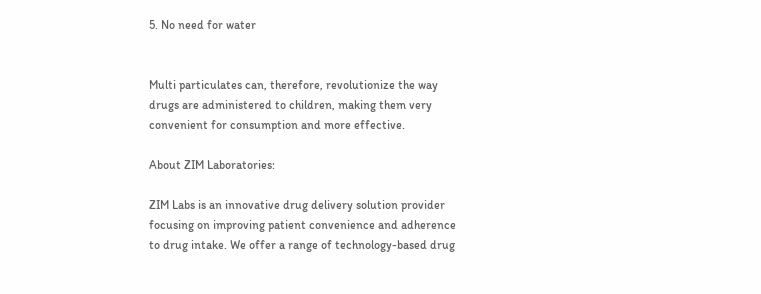5. No need for water


Multi particulates can, therefore, revolutionize the way drugs are administered to children, making them very convenient for consumption and more effective.

About ZIM Laboratories:

ZIM Labs is an innovative drug delivery solution provider focusing on improving patient convenience and adherence to drug intake. We offer a range of technology-based drug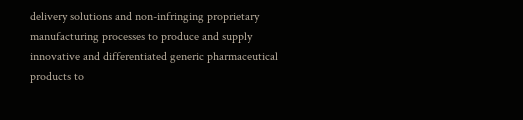delivery solutions and non-infringing proprietary manufacturing processes to produce and supply innovative and differentiated generic pharmaceutical products to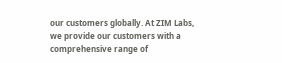our customers globally. At ZIM Labs, we provide our customers with a comprehensive range of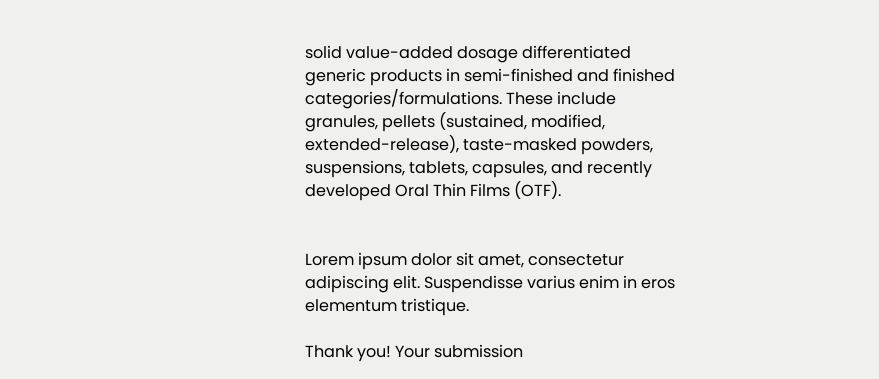solid value-added dosage differentiated generic products in semi-finished and finished categories/formulations. These include granules, pellets (sustained, modified, extended-release), taste-masked powders, suspensions, tablets, capsules, and recently developed Oral Thin Films (OTF).


Lorem ipsum dolor sit amet, consectetur adipiscing elit. Suspendisse varius enim in eros elementum tristique.

Thank you! Your submission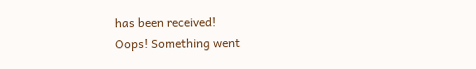has been received!
Oops! Something went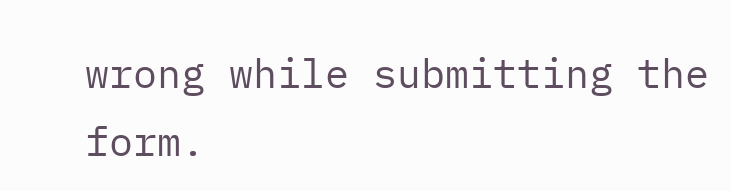wrong while submitting the form.